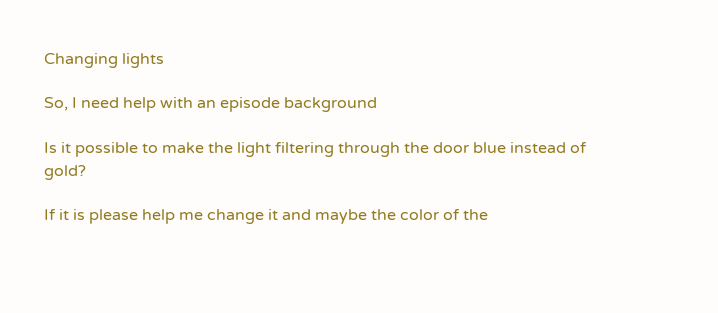Changing lights

So, I need help with an episode background

Is it possible to make the light filtering through the door blue instead of gold?

If it is please help me change it and maybe the color of the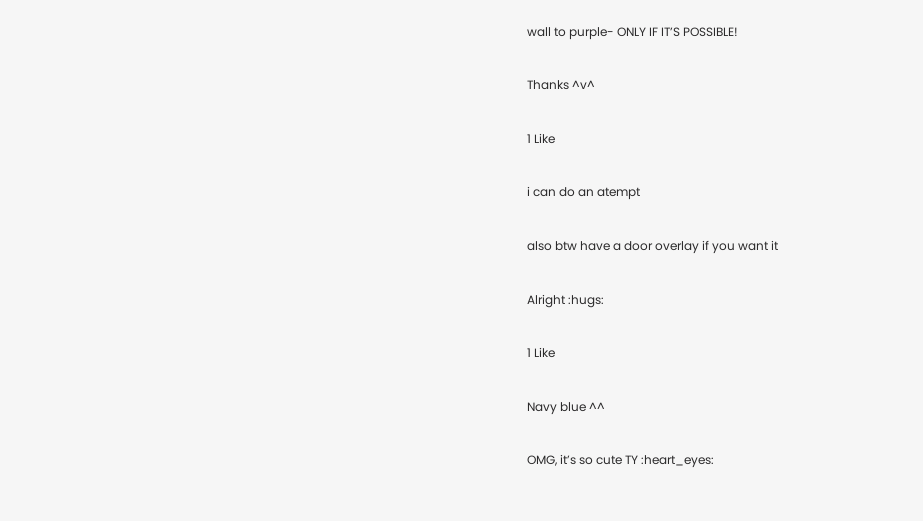wall to purple- ONLY IF IT’S POSSIBLE!

Thanks ^v^

1 Like

i can do an atempt

also btw have a door overlay if you want it

Alright :hugs:

1 Like

Navy blue ^^

OMG, it’s so cute TY :heart_eyes: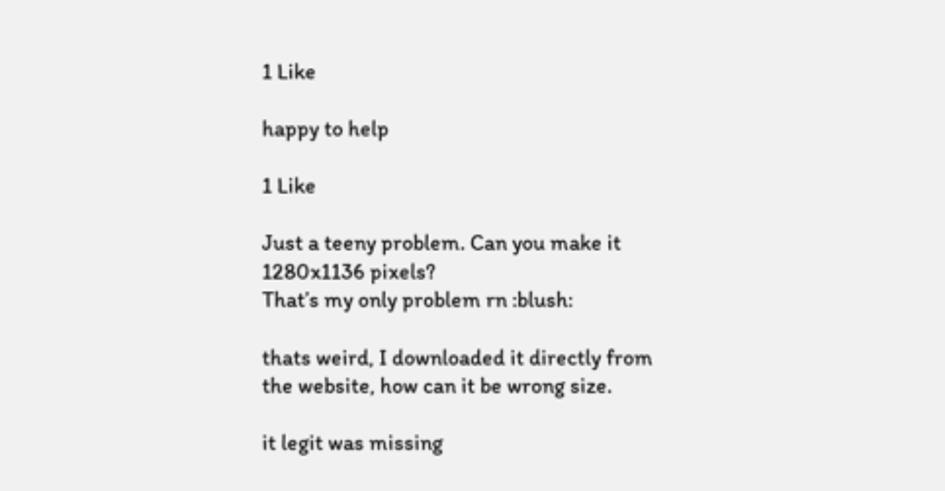1 Like

happy to help

1 Like

Just a teeny problem. Can you make it 1280x1136 pixels?
That’s my only problem rn :blush:

thats weird, I downloaded it directly from the website, how can it be wrong size.

it legit was missing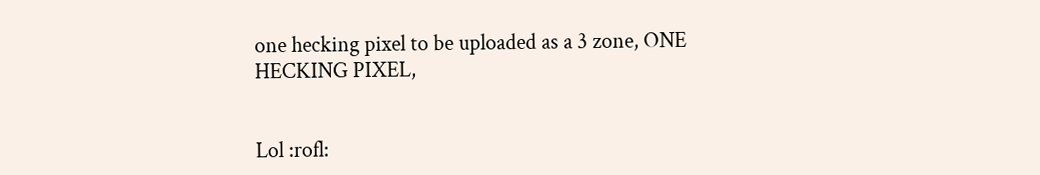one hecking pixel to be uploaded as a 3 zone, ONE HECKING PIXEL,


Lol :rofl: